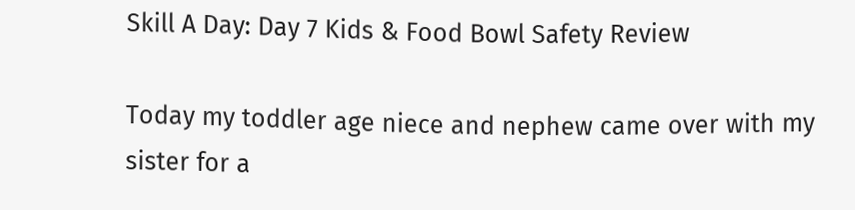Skill A Day: Day 7 Kids & Food Bowl Safety Review

Today my toddler age niece and nephew came over with my sister for a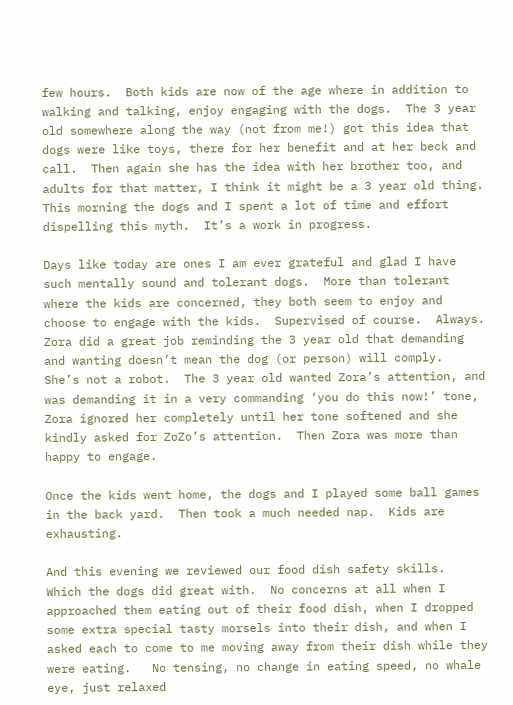few hours.  Both kids are now of the age where in addition to walking and talking, enjoy engaging with the dogs.  The 3 year old somewhere along the way (not from me!) got this idea that dogs were like toys, there for her benefit and at her beck and call.  Then again she has the idea with her brother too, and adults for that matter, I think it might be a 3 year old thing.  This morning the dogs and I spent a lot of time and effort dispelling this myth.  It’s a work in progress.

Days like today are ones I am ever grateful and glad I have such mentally sound and tolerant dogs.  More than tolerant where the kids are concerned, they both seem to enjoy and choose to engage with the kids.  Supervised of course.  Always.  Zora did a great job reminding the 3 year old that demanding and wanting doesn’t mean the dog (or person) will comply.  She’s not a robot.  The 3 year old wanted Zora’s attention, and was demanding it in a very commanding ‘you do this now!’ tone, Zora ignored her completely until her tone softened and she kindly asked for ZoZo’s attention.  Then Zora was more than happy to engage.

Once the kids went home, the dogs and I played some ball games in the back yard.  Then took a much needed nap.  Kids are exhausting.

And this evening we reviewed our food dish safety skills.  Which the dogs did great with.  No concerns at all when I approached them eating out of their food dish, when I dropped some extra special tasty morsels into their dish, and when I asked each to come to me moving away from their dish while they were eating.   No tensing, no change in eating speed, no whale eye, just relaxed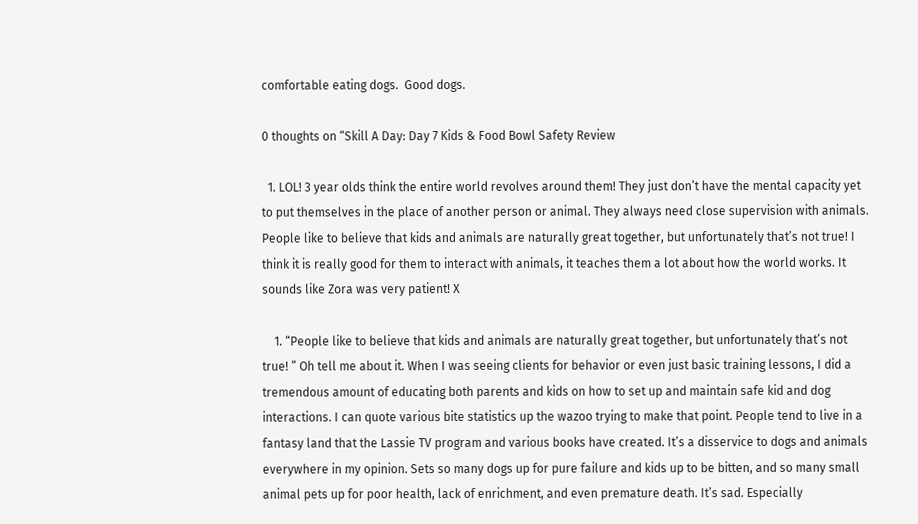comfortable eating dogs.  Good dogs.

0 thoughts on “Skill A Day: Day 7 Kids & Food Bowl Safety Review

  1. LOL! 3 year olds think the entire world revolves around them! They just don’t have the mental capacity yet to put themselves in the place of another person or animal. They always need close supervision with animals. People like to believe that kids and animals are naturally great together, but unfortunately that’s not true! I think it is really good for them to interact with animals, it teaches them a lot about how the world works. It sounds like Zora was very patient! X

    1. “People like to believe that kids and animals are naturally great together, but unfortunately that’s not true! ” Oh tell me about it. When I was seeing clients for behavior or even just basic training lessons, I did a tremendous amount of educating both parents and kids on how to set up and maintain safe kid and dog interactions. I can quote various bite statistics up the wazoo trying to make that point. People tend to live in a fantasy land that the Lassie TV program and various books have created. It’s a disservice to dogs and animals everywhere in my opinion. Sets so many dogs up for pure failure and kids up to be bitten, and so many small animal pets up for poor health, lack of enrichment, and even premature death. It’s sad. Especially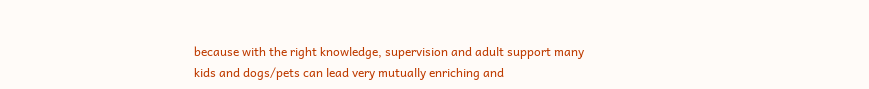because with the right knowledge, supervision and adult support many kids and dogs/pets can lead very mutually enriching and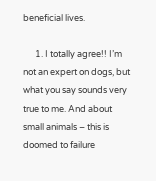beneficial lives.

      1. I totally agree!! I’m not an expert on dogs, but what you say sounds very true to me. And about small animals – this is doomed to failure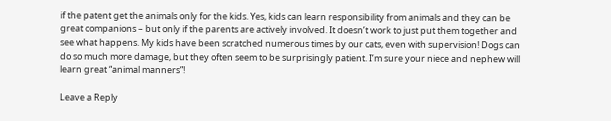if the patent get the animals only for the kids. Yes, kids can learn responsibility from animals and they can be great companions – but only if the parents are actively involved. It doesn’t work to just put them together and see what happens. My kids have been scratched numerous times by our cats, even with supervision! Dogs can do so much more damage, but they often seem to be surprisingly patient. I’m sure your niece and nephew will learn great “animal manners”!

Leave a Reply